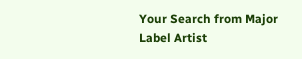Your Search from Major Label Artist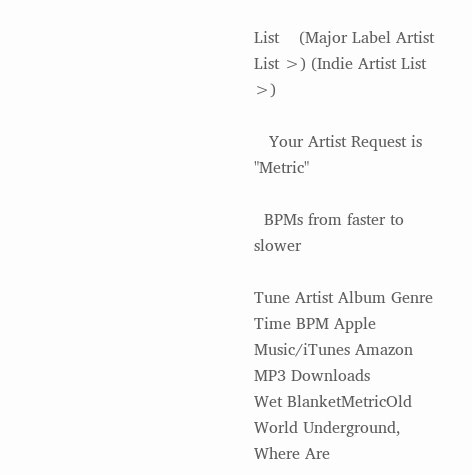List    (Major Label Artist List >) (Indie Artist List >)

   Your Artist Request is "Metric"

  BPMs from faster to slower

Tune Artist Album Genre Time BPM Apple Music/iTunes Amazon MP3 Downloads
Wet BlanketMetricOld World Underground, Where Are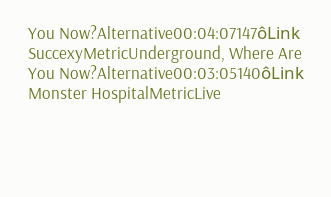You Now?Alternative00:04:07147ôLink
SuccexyMetricUnderground, Where Are You Now?Alternative00:03:05140ôLink
Monster HospitalMetricLive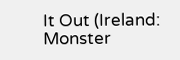It Out (Ireland: Monster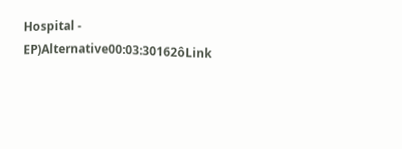Hospital - EP)Alternative00:03:30162ôLink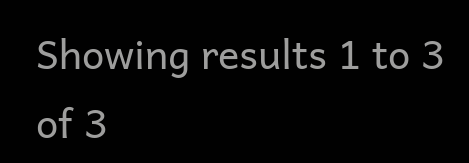Showing results 1 to 3 of 3